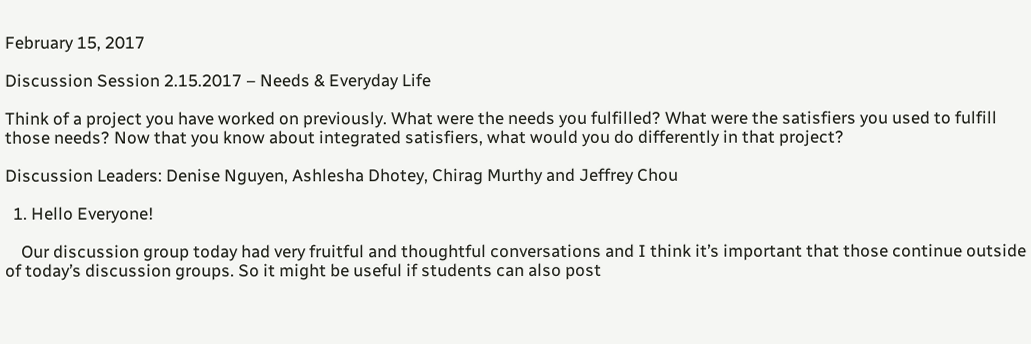February 15, 2017

Discussion Session 2.15.2017 – Needs & Everyday Life

Think of a project you have worked on previously. What were the needs you fulfilled? What were the satisfiers you used to fulfill those needs? Now that you know about integrated satisfiers, what would you do differently in that project?

Discussion Leaders: Denise Nguyen, Ashlesha Dhotey, Chirag Murthy and Jeffrey Chou

  1. Hello Everyone!

    Our discussion group today had very fruitful and thoughtful conversations and I think it’s important that those continue outside of today’s discussion groups. So it might be useful if students can also post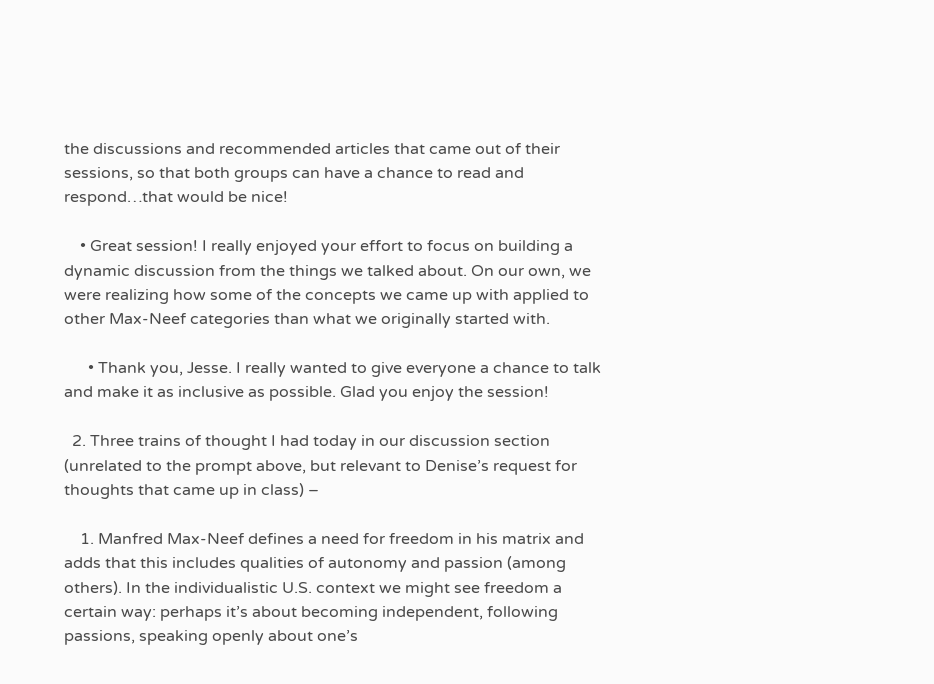the discussions and recommended articles that came out of their sessions, so that both groups can have a chance to read and respond…that would be nice!

    • Great session! I really enjoyed your effort to focus on building a dynamic discussion from the things we talked about. On our own, we were realizing how some of the concepts we came up with applied to other Max-Neef categories than what we originally started with.

      • Thank you, Jesse. I really wanted to give everyone a chance to talk and make it as inclusive as possible. Glad you enjoy the session!

  2. Three trains of thought I had today in our discussion section (unrelated to the prompt above, but relevant to Denise’s request for thoughts that came up in class) –

    1. Manfred Max-Neef defines a need for freedom in his matrix and adds that this includes qualities of autonomy and passion (among others). In the individualistic U.S. context we might see freedom a certain way: perhaps it’s about becoming independent, following passions, speaking openly about one’s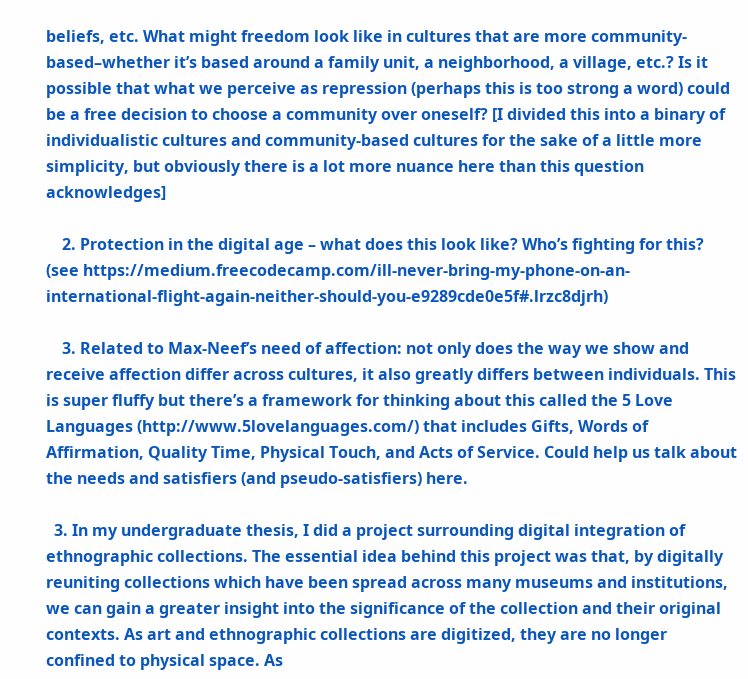beliefs, etc. What might freedom look like in cultures that are more community-based–whether it’s based around a family unit, a neighborhood, a village, etc.? Is it possible that what we perceive as repression (perhaps this is too strong a word) could be a free decision to choose a community over oneself? [I divided this into a binary of individualistic cultures and community-based cultures for the sake of a little more simplicity, but obviously there is a lot more nuance here than this question acknowledges]

    2. Protection in the digital age – what does this look like? Who’s fighting for this? (see https://medium.freecodecamp.com/ill-never-bring-my-phone-on-an-international-flight-again-neither-should-you-e9289cde0e5f#.lrzc8djrh)

    3. Related to Max-Neef’s need of affection: not only does the way we show and receive affection differ across cultures, it also greatly differs between individuals. This is super fluffy but there’s a framework for thinking about this called the 5 Love Languages (http://www.5lovelanguages.com/) that includes Gifts, Words of Affirmation, Quality Time, Physical Touch, and Acts of Service. Could help us talk about the needs and satisfiers (and pseudo-satisfiers) here.

  3. In my undergraduate thesis, I did a project surrounding digital integration of ethnographic collections. The essential idea behind this project was that, by digitally reuniting collections which have been spread across many museums and institutions, we can gain a greater insight into the significance of the collection and their original contexts. As art and ethnographic collections are digitized, they are no longer confined to physical space. As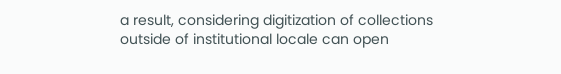a result, considering digitization of collections outside of institutional locale can open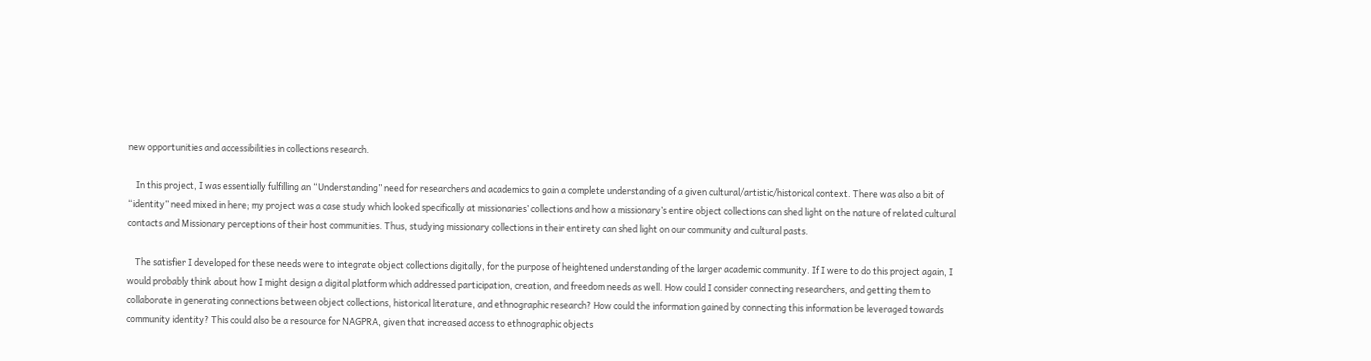new opportunities and accessibilities in collections research.

    In this project, I was essentially fulfilling an “Understanding” need for researchers and academics to gain a complete understanding of a given cultural/artistic/historical context. There was also a bit of “identity” need mixed in here; my project was a case study which looked specifically at missionaries’ collections and how a missionary’s entire object collections can shed light on the nature of related cultural contacts and Missionary perceptions of their host communities. Thus, studying missionary collections in their entirety can shed light on our community and cultural pasts.

    The satisfier I developed for these needs were to integrate object collections digitally, for the purpose of heightened understanding of the larger academic community. If I were to do this project again, I would probably think about how I might design a digital platform which addressed participation, creation, and freedom needs as well. How could I consider connecting researchers, and getting them to collaborate in generating connections between object collections, historical literature, and ethnographic research? How could the information gained by connecting this information be leveraged towards community identity? This could also be a resource for NAGPRA, given that increased access to ethnographic objects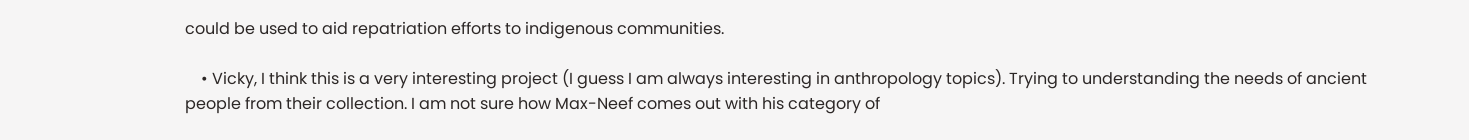could be used to aid repatriation efforts to indigenous communities.

    • Vicky, I think this is a very interesting project (I guess I am always interesting in anthropology topics). Trying to understanding the needs of ancient people from their collection. I am not sure how Max-Neef comes out with his category of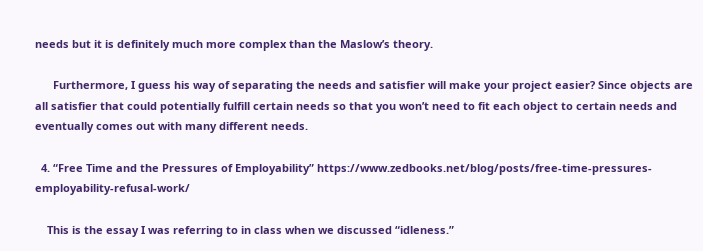needs but it is definitely much more complex than the Maslow’s theory.

      Furthermore, I guess his way of separating the needs and satisfier will make your project easier? Since objects are all satisfier that could potentially fulfill certain needs so that you won’t need to fit each object to certain needs and eventually comes out with many different needs.

  4. “Free Time and the Pressures of Employability” https://www.zedbooks.net/blog/posts/free-time-pressures-employability-refusal-work/

    This is the essay I was referring to in class when we discussed “idleness.”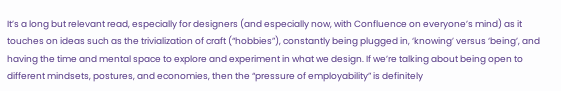It’s a long but relevant read, especially for designers (and especially now, with Confluence on everyone’s mind) as it touches on ideas such as the trivialization of craft (“hobbies”), constantly being plugged in, ‘knowing’ versus ‘being’, and having the time and mental space to explore and experiment in what we design. If we’re talking about being open to different mindsets, postures, and economies, then the “pressure of employability” is definitely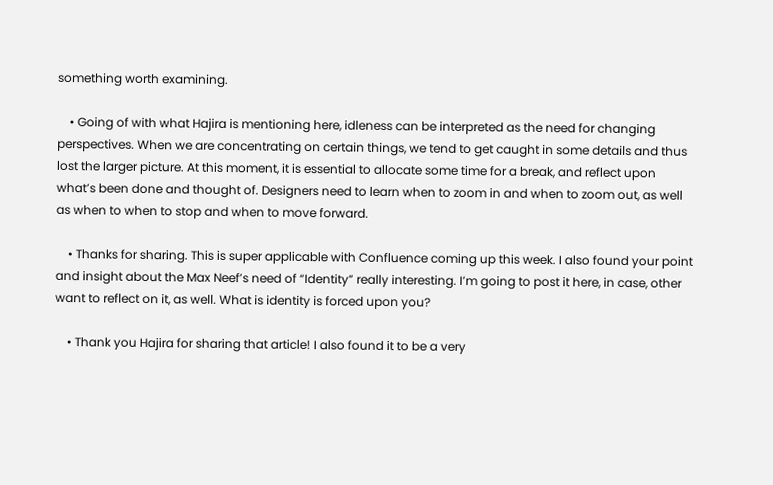something worth examining.

    • Going of with what Hajira is mentioning here, idleness can be interpreted as the need for changing perspectives. When we are concentrating on certain things, we tend to get caught in some details and thus lost the larger picture. At this moment, it is essential to allocate some time for a break, and reflect upon what’s been done and thought of. Designers need to learn when to zoom in and when to zoom out, as well as when to when to stop and when to move forward.

    • Thanks for sharing. This is super applicable with Confluence coming up this week. I also found your point and insight about the Max Neef’s need of “Identity” really interesting. I’m going to post it here, in case, other want to reflect on it, as well. What is identity is forced upon you?

    • Thank you Hajira for sharing that article! I also found it to be a very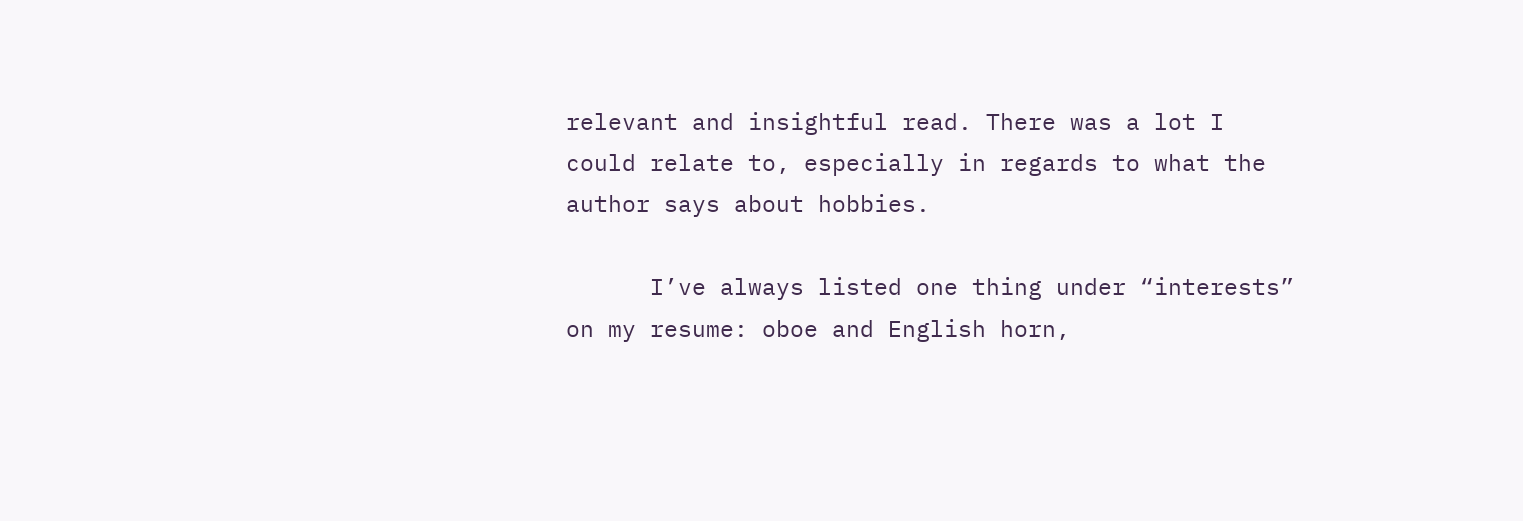relevant and insightful read. There was a lot I could relate to, especially in regards to what the author says about hobbies.

      I’ve always listed one thing under “interests” on my resume: oboe and English horn,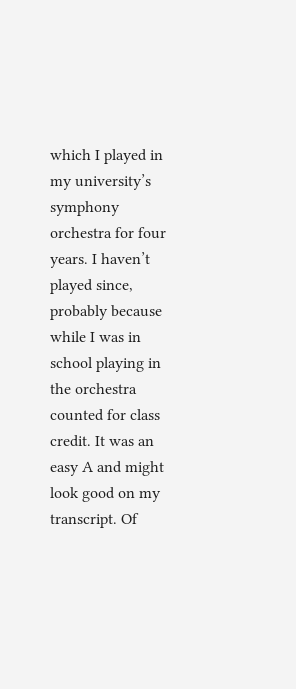which I played in my university’s symphony orchestra for four years. I haven’t played since, probably because while I was in school playing in the orchestra counted for class credit. It was an easy A and might look good on my transcript. Of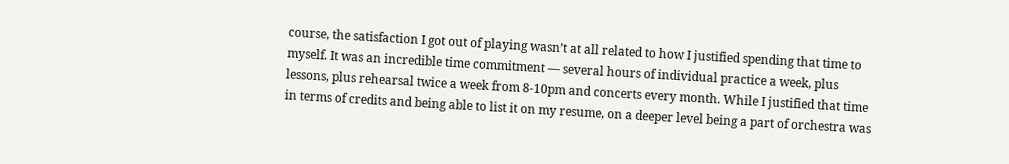course, the satisfaction I got out of playing wasn’t at all related to how I justified spending that time to myself. It was an incredible time commitment — several hours of individual practice a week, plus lessons, plus rehearsal twice a week from 8-10pm and concerts every month. While I justified that time in terms of credits and being able to list it on my resume, on a deeper level being a part of orchestra was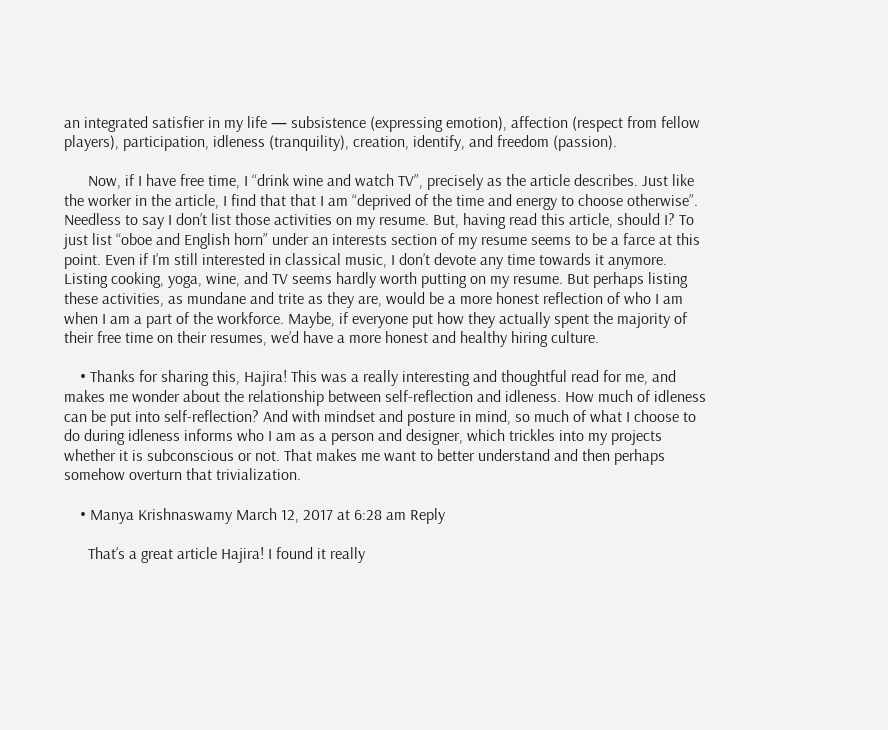an integrated satisfier in my life — subsistence (expressing emotion), affection (respect from fellow players), participation, idleness (tranquility), creation, identify, and freedom (passion).

      Now, if I have free time, I “drink wine and watch TV”, precisely as the article describes. Just like the worker in the article, I find that that I am “deprived of the time and energy to choose otherwise”. Needless to say I don’t list those activities on my resume. But, having read this article, should I? To just list “oboe and English horn” under an interests section of my resume seems to be a farce at this point. Even if I’m still interested in classical music, I don’t devote any time towards it anymore. Listing cooking, yoga, wine, and TV seems hardly worth putting on my resume. But perhaps listing these activities, as mundane and trite as they are, would be a more honest reflection of who I am when I am a part of the workforce. Maybe, if everyone put how they actually spent the majority of their free time on their resumes, we’d have a more honest and healthy hiring culture.

    • Thanks for sharing this, Hajira! This was a really interesting and thoughtful read for me, and makes me wonder about the relationship between self-reflection and idleness. How much of idleness can be put into self-reflection? And with mindset and posture in mind, so much of what I choose to do during idleness informs who I am as a person and designer, which trickles into my projects whether it is subconscious or not. That makes me want to better understand and then perhaps somehow overturn that trivialization.

    • Manya Krishnaswamy March 12, 2017 at 6:28 am Reply

      That’s a great article Hajira! I found it really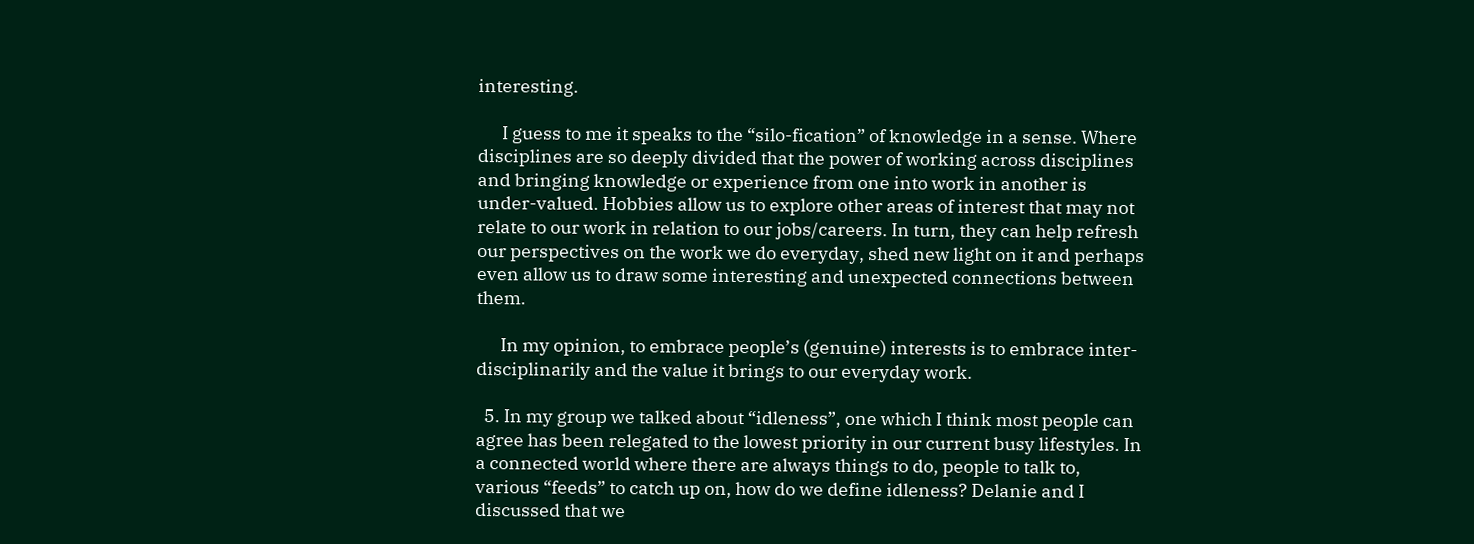interesting.

      I guess to me it speaks to the “silo-fication” of knowledge in a sense. Where disciplines are so deeply divided that the power of working across disciplines and bringing knowledge or experience from one into work in another is under-valued. Hobbies allow us to explore other areas of interest that may not relate to our work in relation to our jobs/careers. In turn, they can help refresh our perspectives on the work we do everyday, shed new light on it and perhaps even allow us to draw some interesting and unexpected connections between them.

      In my opinion, to embrace people’s (genuine) interests is to embrace inter-disciplinarily and the value it brings to our everyday work.

  5. In my group we talked about “idleness”, one which I think most people can agree has been relegated to the lowest priority in our current busy lifestyles. In a connected world where there are always things to do, people to talk to, various “feeds” to catch up on, how do we define idleness? Delanie and I discussed that we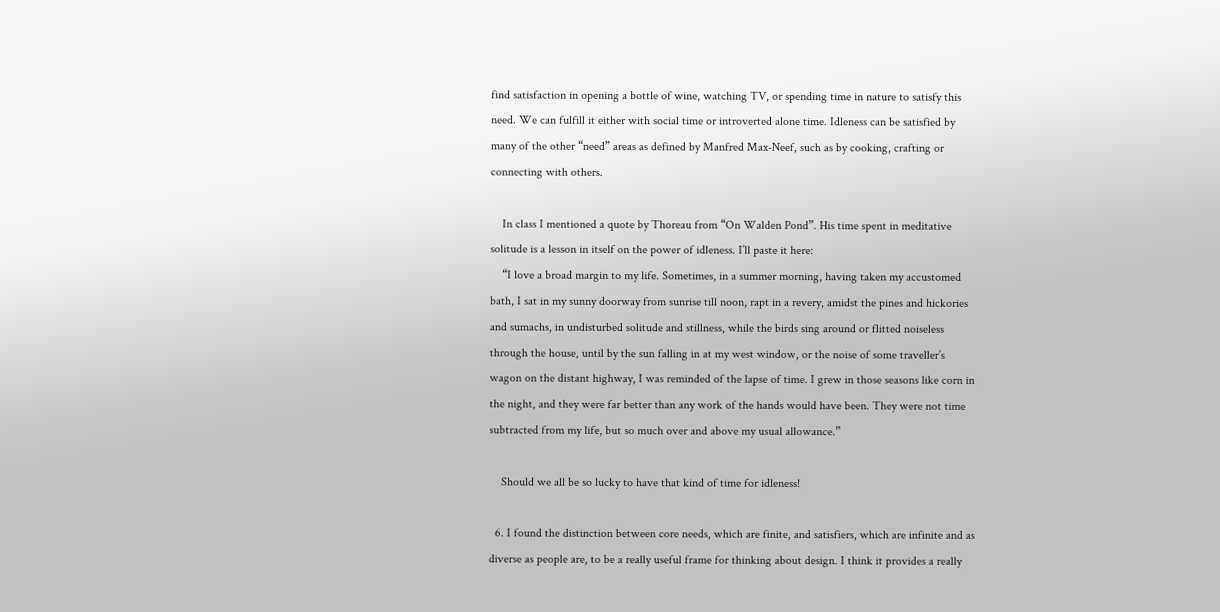find satisfaction in opening a bottle of wine, watching TV, or spending time in nature to satisfy this need. We can fulfill it either with social time or introverted alone time. Idleness can be satisfied by many of the other “need” areas as defined by Manfred Max-Neef, such as by cooking, crafting or connecting with others.

    In class I mentioned a quote by Thoreau from “On Walden Pond”. His time spent in meditative solitude is a lesson in itself on the power of idleness. I’ll paste it here:
    “I love a broad margin to my life. Sometimes, in a summer morning, having taken my accustomed bath, I sat in my sunny doorway from sunrise till noon, rapt in a revery, amidst the pines and hickories and sumachs, in undisturbed solitude and stillness, while the birds sing around or flitted noiseless through the house, until by the sun falling in at my west window, or the noise of some traveller’s wagon on the distant highway, I was reminded of the lapse of time. I grew in those seasons like corn in the night, and they were far better than any work of the hands would have been. They were not time subtracted from my life, but so much over and above my usual allowance.”

    Should we all be so lucky to have that kind of time for idleness!

  6. I found the distinction between core needs, which are finite, and satisfiers, which are infinite and as diverse as people are, to be a really useful frame for thinking about design. I think it provides a really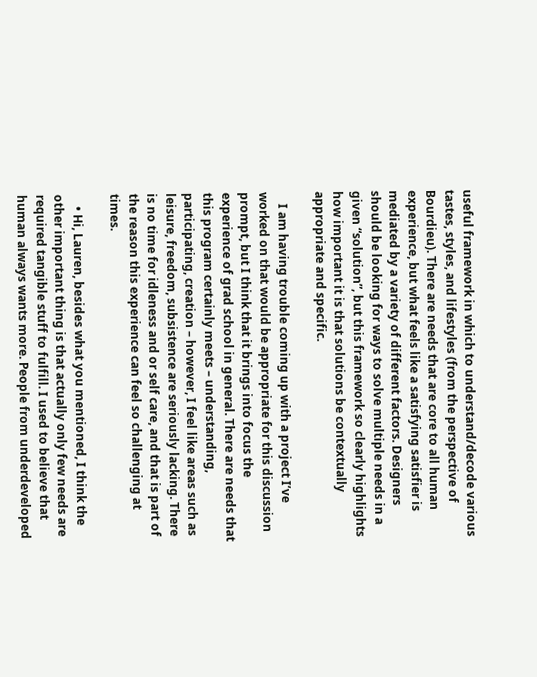useful framework in which to understand/decode various tastes, styles, and lifestyles (from the perspective of Bourdieu). There are needs that are core to all human experience, but what feels like a satisfying satisfier is mediated by a variety of different factors. Designers should be looking for ways to solve multiple needs in a given “solution”, but this framework so clearly highlights how important it is that solutions be contextually appropriate and specific.

    I am having trouble coming up with a project I’ve worked on that would be appropriate for this discussion prompt, but I think that it brings into focus the experience of grad school in general. There are needs that this program certainly meets – understanding, participating, creation – however, I feel like areas such as leisure, freedom, subsistence are seriously lacking. There is no time for idleness and or self care, and that is part of the reason this experience can feel so challenging at times.

    • Hi, Lauren, besides what you mentioned, I think the other important thing is that actually only few needs are required tangible stuff to fulfill. I used to believe that human always wants more. People from underdeveloped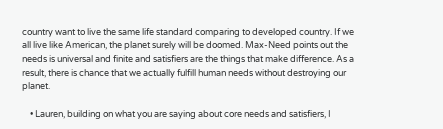country want to live the same life standard comparing to developed country. If we all live like American, the planet surely will be doomed. Max-Need points out the needs is universal and finite and satisfiers are the things that make difference. As a result, there is chance that we actually fulfill human needs without destroying our planet.

    • Lauren, building on what you are saying about core needs and satisfiers, I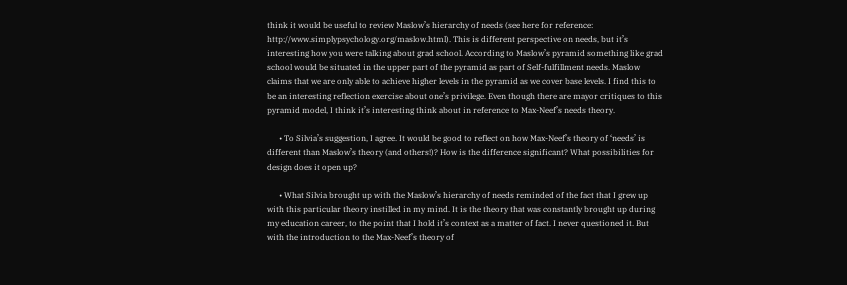think it would be useful to review Maslow’s hierarchy of needs (see here for reference: http://www.simplypsychology.org/maslow.html). This is different perspective on needs, but it’s interesting how you were talking about grad school. According to Maslow’s pyramid something like grad school would be situated in the upper part of the pyramid as part of Self-fulfillment needs. Maslow claims that we are only able to achieve higher levels in the pyramid as we cover base levels. I find this to be an interesting reflection exercise about one’s privilege. Even though there are mayor critiques to this pyramid model, I think it’s interesting think about in reference to Max-Neef’s needs theory.

      • To Silvia’s suggestion, I agree. It would be good to reflect on how Max-Neef’s theory of ‘needs’ is different than Maslow’s theory (and others!)? How is the difference significant? What possibilities for design does it open up?

      • What Silvia brought up with the Maslow’s hierarchy of needs reminded of the fact that I grew up with this particular theory instilled in my mind. It is the theory that was constantly brought up during my education career, to the point that I hold it’s context as a matter of fact. I never questioned it. But with the introduction to the Max-Neef’s theory of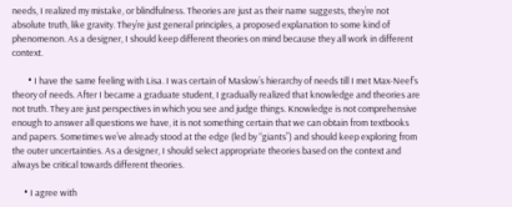needs, I realized my mistake, or blindfulness. Theories are just as their name suggests, they’re not absolute truth, like gravity. They’re just general principles, a proposed explanation to some kind of phenomenon. As a designer, I should keep different theories on mind because they all work in different context.

        • I have the same feeling with Lisa. I was certain of Maslow’s hierarchy of needs till I met Max-Neef’s theory of needs. After I became a graduate student, I gradually realized that knowledge and theories are not truth. They are just perspectives in which you see and judge things. Knowledge is not comprehensive enough to answer all questions we have, it is not something certain that we can obtain from textbooks and papers. Sometimes we’ve already stood at the edge (led by “giants”) and should keep exploring from the outer uncertainties. As a designer, I should select appropriate theories based on the context and always be critical towards different theories.

      • I agree with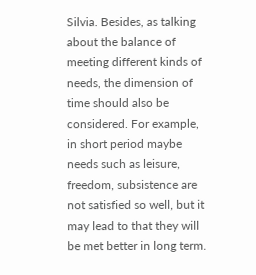Silvia. Besides, as talking about the balance of meeting different kinds of needs, the dimension of time should also be considered. For example, in short period maybe needs such as leisure, freedom, subsistence are not satisfied so well, but it may lead to that they will be met better in long term.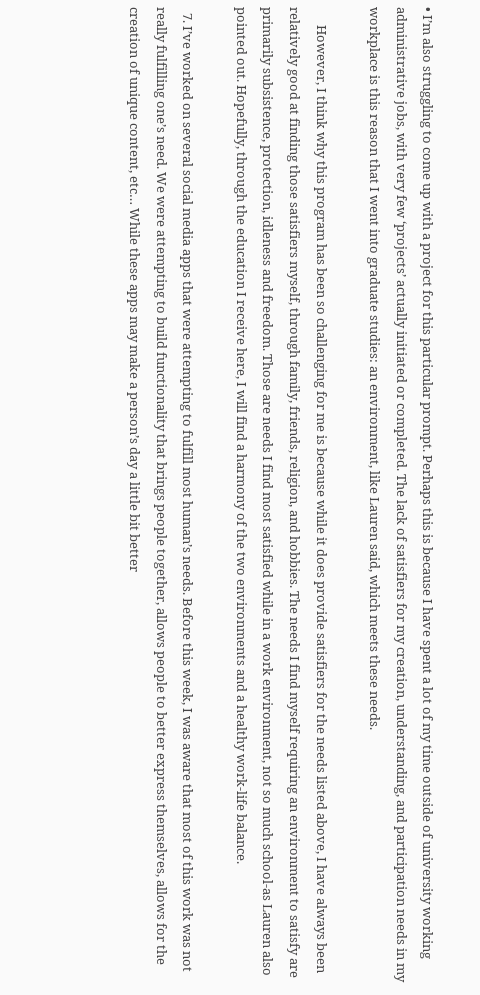• I’m also struggling to come up with a project for this particular prompt. Perhaps this is because I have spent a lot of my time outside of university working administrative jobs, with very few ‘projects’ actually initiated or completed. The lack of satisfiers for my creation, understanding, and participation needs in my workplace is this reason that I went into graduate studies: an environment, like Lauren said, which meets these needs.

      However, I think why this program has been so challenging for me is because while it does provide satisfiers for the needs listed above, I have always been relatively good at finding those satisfiers myself, through family, friends, religion, and hobbies. The needs I find myself requiring an environment to satisfy are primarily subsistence, protection, idleness and freedom. Those are needs I find most satisfied while in a work environment, not so much school-as Lauren also pointed out. Hopefully, through the education I receive here, I will find a harmony of the two environments and a healthy work-life balance.

  7. I’ve worked on several social media apps that were attempting to fulfill most human’s needs. Before this week, I was aware that most of this work was not really fulfilling one’s need. We were attempting to build functionality that brings people together, allows people to better express themselves, allows for the creation of unique content, etc… While these apps may make a person’s day a little bit better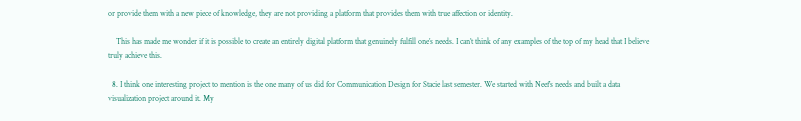or provide them with a new piece of knowledge, they are not providing a platform that provides them with true affection or identity.

    This has made me wonder if it is possible to create an entirely digital platform that genuinely fulfill one’s needs. I can’t think of any examples of the top of my head that I believe truly achieve this.

  8. I think one interesting project to mention is the one many of us did for Communication Design for Stacie last semester. We started with Neef’s needs and built a data visualization project around it. My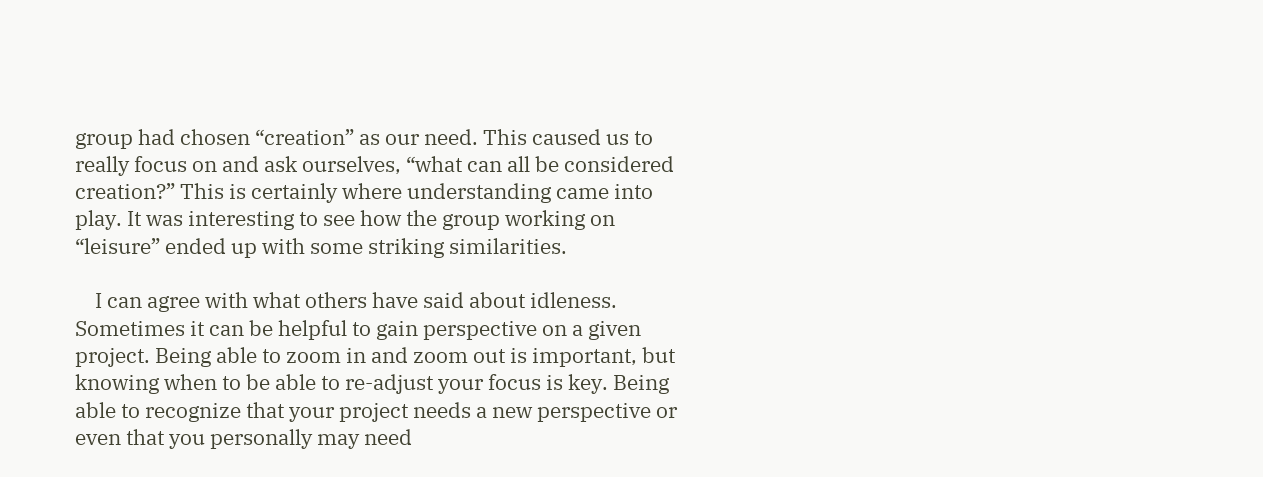group had chosen “creation” as our need. This caused us to really focus on and ask ourselves, “what can all be considered creation?” This is certainly where understanding came into play. It was interesting to see how the group working on “leisure” ended up with some striking similarities.

    I can agree with what others have said about idleness. Sometimes it can be helpful to gain perspective on a given project. Being able to zoom in and zoom out is important, but knowing when to be able to re-adjust your focus is key. Being able to recognize that your project needs a new perspective or even that you personally may need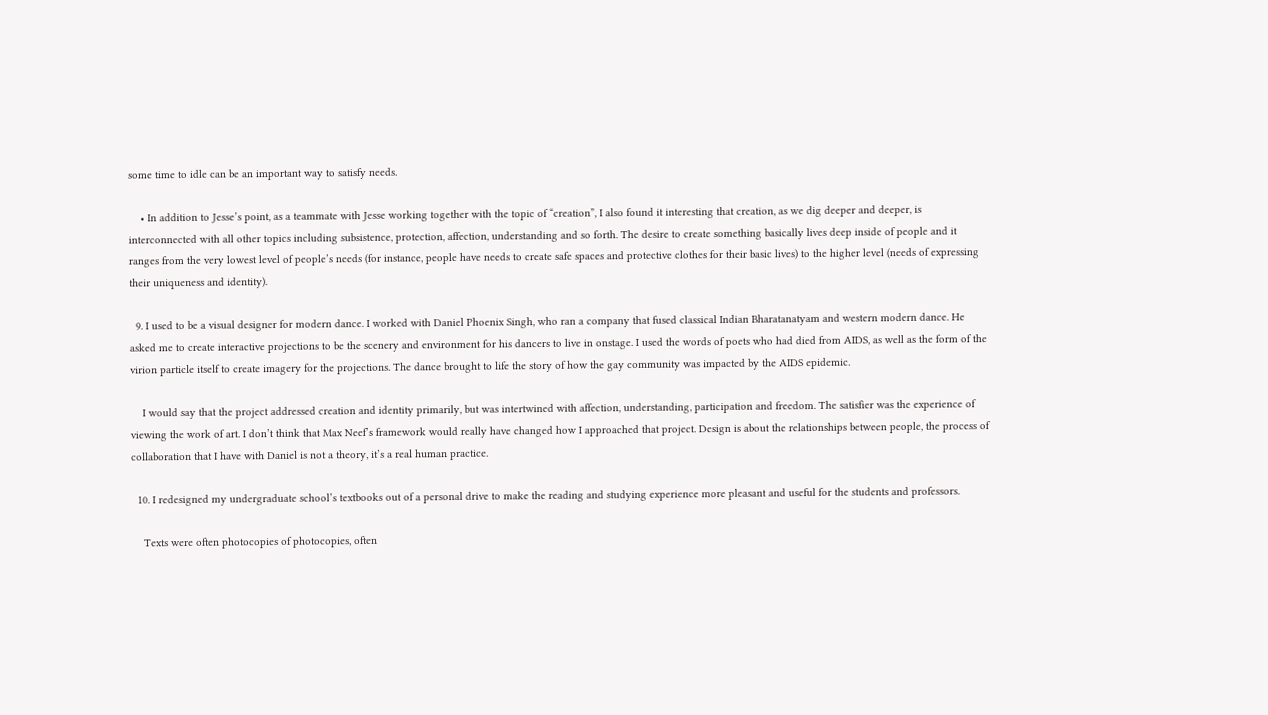some time to idle can be an important way to satisfy needs.

    • In addition to Jesse’s point, as a teammate with Jesse working together with the topic of “creation”, I also found it interesting that creation, as we dig deeper and deeper, is interconnected with all other topics including subsistence, protection, affection, understanding and so forth. The desire to create something basically lives deep inside of people and it ranges from the very lowest level of people’s needs (for instance, people have needs to create safe spaces and protective clothes for their basic lives) to the higher level (needs of expressing their uniqueness and identity).

  9. I used to be a visual designer for modern dance. I worked with Daniel Phoenix Singh, who ran a company that fused classical Indian Bharatanatyam and western modern dance. He asked me to create interactive projections to be the scenery and environment for his dancers to live in onstage. I used the words of poets who had died from AIDS, as well as the form of the virion particle itself to create imagery for the projections. The dance brought to life the story of how the gay community was impacted by the AIDS epidemic.

    I would say that the project addressed creation and identity primarily, but was intertwined with affection, understanding, participation and freedom. The satisfier was the experience of viewing the work of art. I don’t think that Max Neef’s framework would really have changed how I approached that project. Design is about the relationships between people, the process of collaboration that I have with Daniel is not a theory, it’s a real human practice.

  10. I redesigned my undergraduate school’s textbooks out of a personal drive to make the reading and studying experience more pleasant and useful for the students and professors.

    Texts were often photocopies of photocopies, often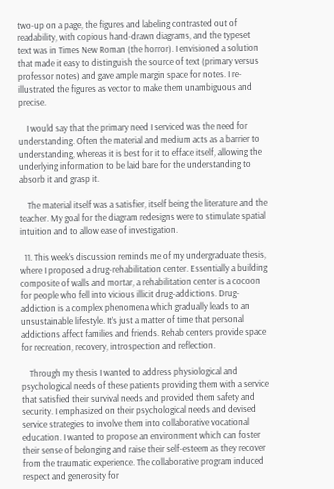two-up on a page, the figures and labeling contrasted out of readability, with copious hand-drawn diagrams, and the typeset text was in Times New Roman (the horror). I envisioned a solution that made it easy to distinguish the source of text (primary versus professor notes) and gave ample margin space for notes. I re-illustrated the figures as vector to make them unambiguous and precise.

    I would say that the primary need I serviced was the need for understanding. Often the material and medium acts as a barrier to understanding, whereas it is best for it to efface itself, allowing the underlying information to be laid bare for the understanding to absorb it and grasp it.

    The material itself was a satisfier, itself being the literature and the teacher. My goal for the diagram redesigns were to stimulate spatial intuition and to allow ease of investigation.

  11. This week’s discussion reminds me of my undergraduate thesis, where I proposed a drug-rehabilitation center. Essentially a building composite of walls and mortar, a rehabilitation center is a cocoon for people who fell into vicious illicit drug-addictions. Drug-addiction is a complex phenomena which gradually leads to an unsustainable lifestyle. It’s just a matter of time that personal addictions affect families and friends. Rehab centers provide space for recreation, recovery, introspection and reflection.

    Through my thesis I wanted to address physiological and psychological needs of these patients providing them with a service that satisfied their survival needs and provided them safety and security. I emphasized on their psychological needs and devised service strategies to involve them into collaborative vocational education. I wanted to propose an environment which can foster their sense of belonging and raise their self-esteem as they recover from the traumatic experience. The collaborative program induced respect and generosity for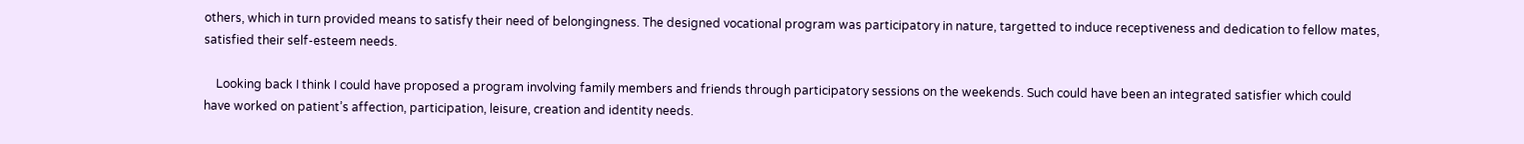others, which in turn provided means to satisfy their need of belongingness. The designed vocational program was participatory in nature, targetted to induce receptiveness and dedication to fellow mates, satisfied their self-esteem needs.

    Looking back I think I could have proposed a program involving family members and friends through participatory sessions on the weekends. Such could have been an integrated satisfier which could have worked on patient’s affection, participation, leisure, creation and identity needs.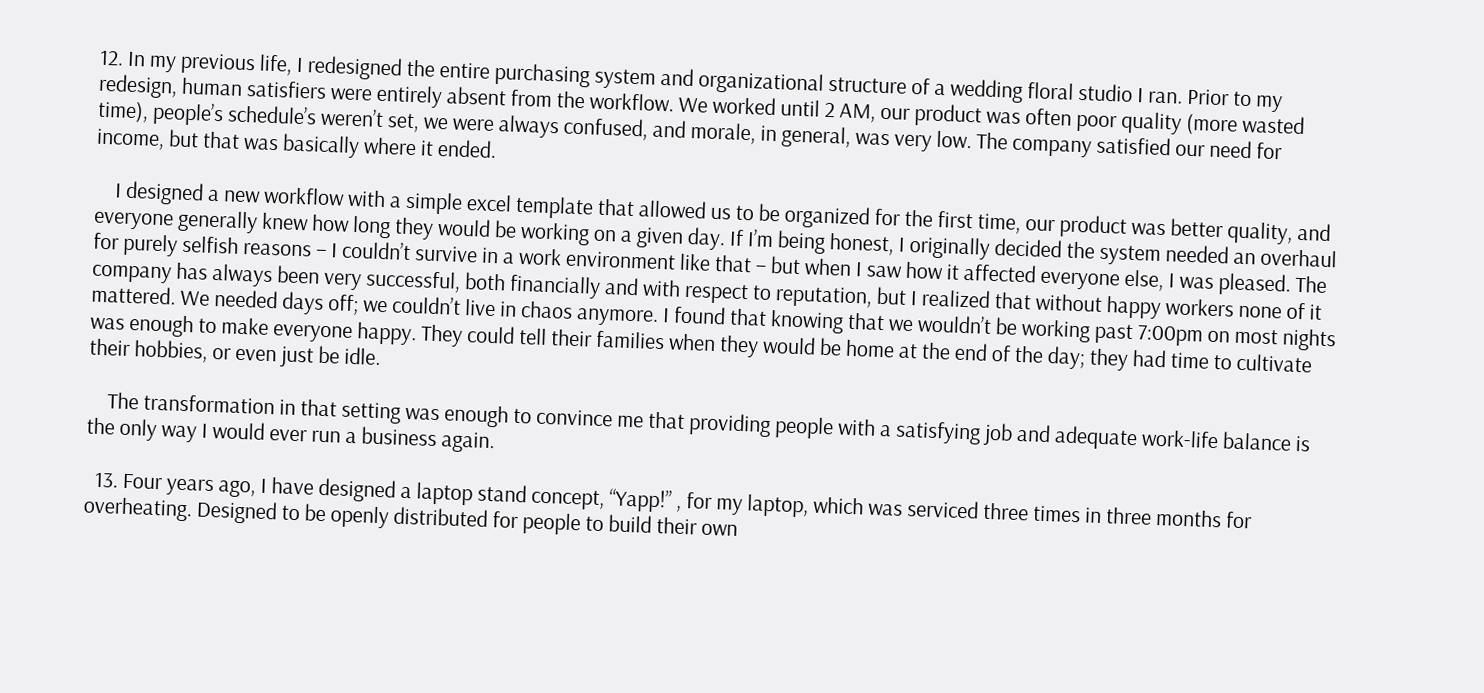12. In my previous life, I redesigned the entire purchasing system and organizational structure of a wedding floral studio I ran. Prior to my redesign, human satisfiers were entirely absent from the workflow. We worked until 2 AM, our product was often poor quality (more wasted time), people’s schedule’s weren’t set, we were always confused, and morale, in general, was very low. The company satisfied our need for income, but that was basically where it ended.

    I designed a new workflow with a simple excel template that allowed us to be organized for the first time, our product was better quality, and everyone generally knew how long they would be working on a given day. If I’m being honest, I originally decided the system needed an overhaul for purely selfish reasons – I couldn’t survive in a work environment like that – but when I saw how it affected everyone else, I was pleased. The company has always been very successful, both financially and with respect to reputation, but I realized that without happy workers none of it mattered. We needed days off; we couldn’t live in chaos anymore. I found that knowing that we wouldn’t be working past 7:00pm on most nights was enough to make everyone happy. They could tell their families when they would be home at the end of the day; they had time to cultivate their hobbies, or even just be idle.

    The transformation in that setting was enough to convince me that providing people with a satisfying job and adequate work-life balance is the only way I would ever run a business again.

  13. Four years ago, I have designed a laptop stand concept, “Yapp!” , for my laptop, which was serviced three times in three months for overheating. Designed to be openly distributed for people to build their own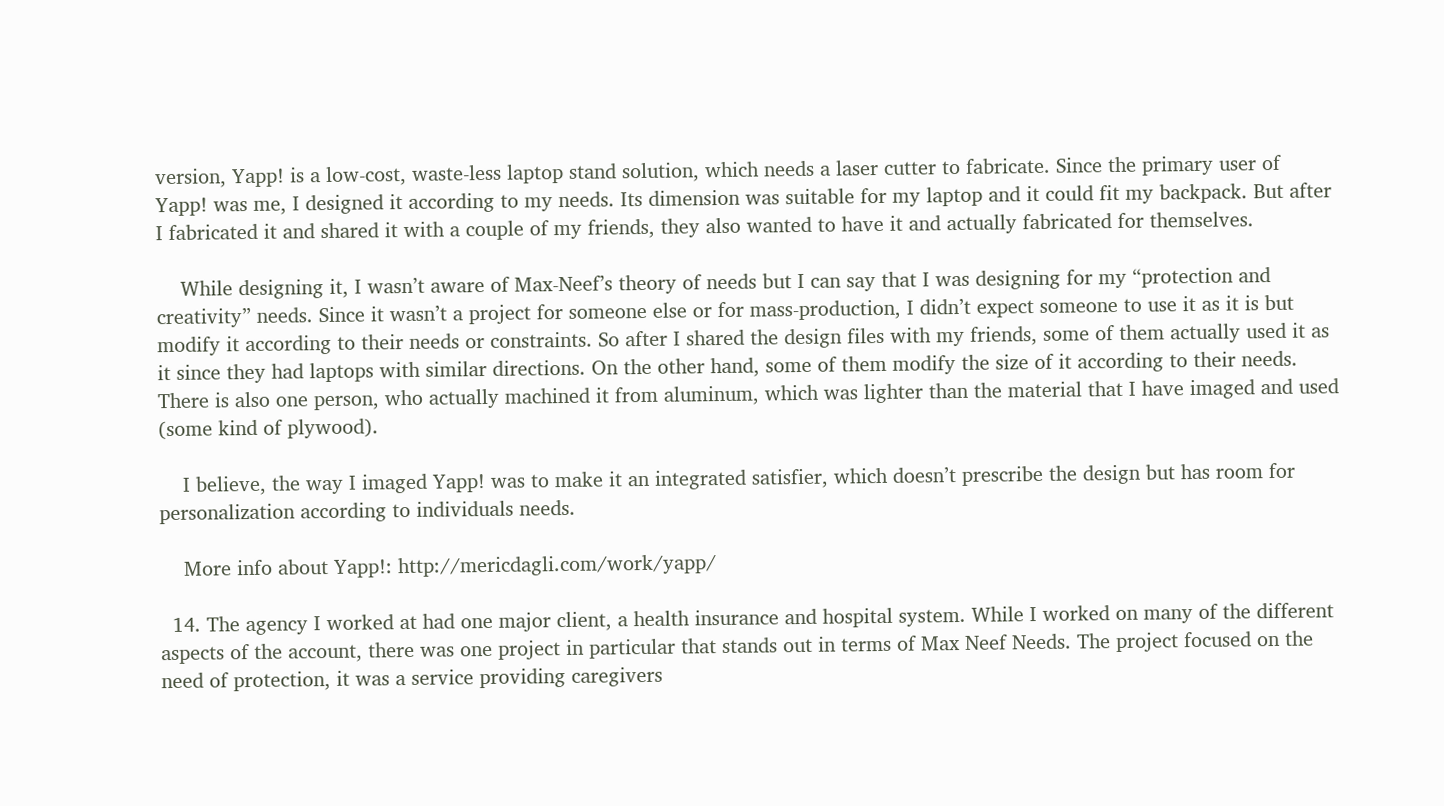version, Yapp! is a low-cost, waste-less laptop stand solution, which needs a laser cutter to fabricate. Since the primary user of Yapp! was me, I designed it according to my needs. Its dimension was suitable for my laptop and it could fit my backpack. But after I fabricated it and shared it with a couple of my friends, they also wanted to have it and actually fabricated for themselves.

    While designing it, I wasn’t aware of Max-Neef’s theory of needs but I can say that I was designing for my “protection and creativity” needs. Since it wasn’t a project for someone else or for mass-production, I didn’t expect someone to use it as it is but modify it according to their needs or constraints. So after I shared the design files with my friends, some of them actually used it as it since they had laptops with similar directions. On the other hand, some of them modify the size of it according to their needs. There is also one person, who actually machined it from aluminum, which was lighter than the material that I have imaged and used (some kind of plywood).

    I believe, the way I imaged Yapp! was to make it an integrated satisfier, which doesn’t prescribe the design but has room for personalization according to individuals needs.

    More info about Yapp!: http://mericdagli.com/work/yapp/

  14. The agency I worked at had one major client, a health insurance and hospital system. While I worked on many of the different aspects of the account, there was one project in particular that stands out in terms of Max Neef Needs. The project focused on the need of protection, it was a service providing caregivers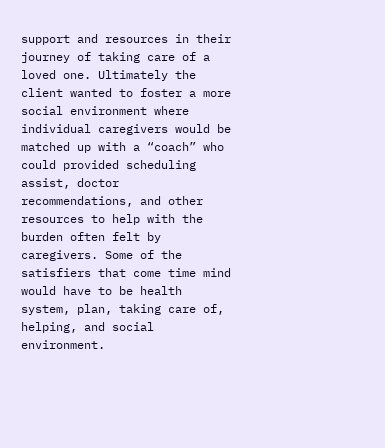support and resources in their journey of taking care of a loved one. Ultimately the client wanted to foster a more social environment where individual caregivers would be matched up with a “coach” who could provided scheduling assist, doctor recommendations, and other resources to help with the burden often felt by caregivers. Some of the satisfiers that come time mind would have to be health system, plan, taking care of, helping, and social environment.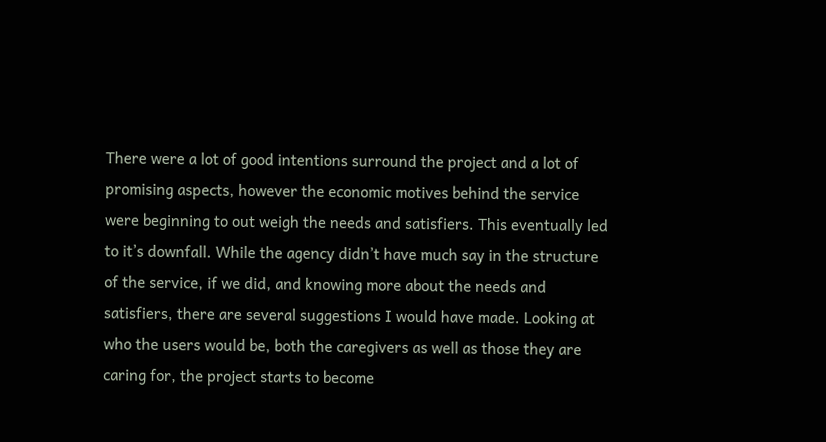There were a lot of good intentions surround the project and a lot of promising aspects, however the economic motives behind the service were beginning to out weigh the needs and satisfiers. This eventually led to it’s downfall. While the agency didn’t have much say in the structure of the service, if we did, and knowing more about the needs and satisfiers, there are several suggestions I would have made. Looking at who the users would be, both the caregivers as well as those they are caring for, the project starts to become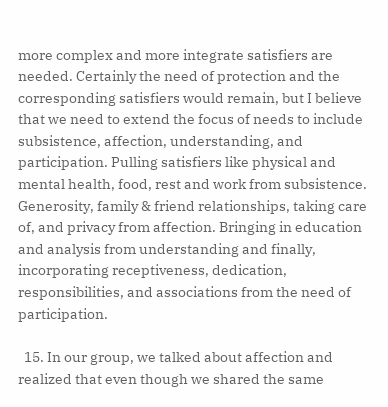more complex and more integrate satisfiers are needed. Certainly the need of protection and the corresponding satisfiers would remain, but I believe that we need to extend the focus of needs to include subsistence, affection, understanding, and participation. Pulling satisfiers like physical and mental health, food, rest and work from subsistence. Generosity, family & friend relationships, taking care of, and privacy from affection. Bringing in education and analysis from understanding and finally, incorporating receptiveness, dedication, responsibilities, and associations from the need of participation.

  15. In our group, we talked about affection and realized that even though we shared the same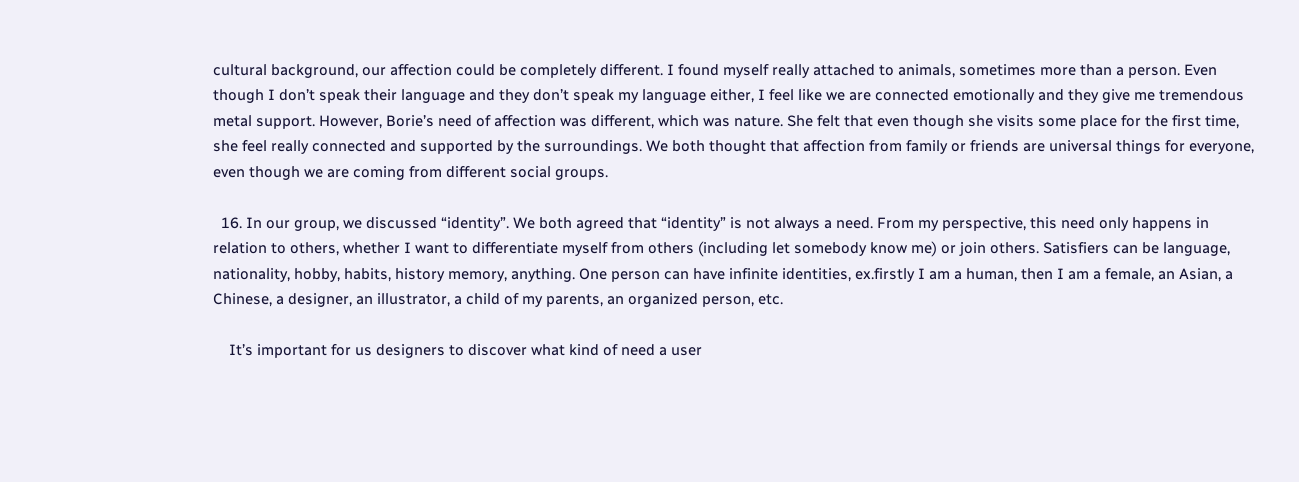cultural background, our affection could be completely different. I found myself really attached to animals, sometimes more than a person. Even though I don’t speak their language and they don’t speak my language either, I feel like we are connected emotionally and they give me tremendous metal support. However, Borie’s need of affection was different, which was nature. She felt that even though she visits some place for the first time, she feel really connected and supported by the surroundings. We both thought that affection from family or friends are universal things for everyone, even though we are coming from different social groups.

  16. In our group, we discussed “identity”. We both agreed that “identity” is not always a need. From my perspective, this need only happens in relation to others, whether I want to differentiate myself from others (including let somebody know me) or join others. Satisfiers can be language, nationality, hobby, habits, history memory, anything. One person can have infinite identities, ex.firstly I am a human, then I am a female, an Asian, a Chinese, a designer, an illustrator, a child of my parents, an organized person, etc.

    It’s important for us designers to discover what kind of need a user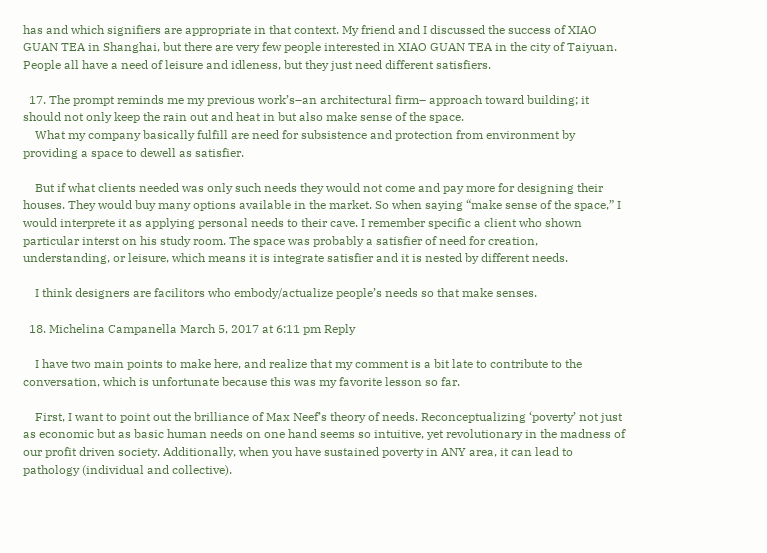has and which signifiers are appropriate in that context. My friend and I discussed the success of XIAO GUAN TEA in Shanghai, but there are very few people interested in XIAO GUAN TEA in the city of Taiyuan. People all have a need of leisure and idleness, but they just need different satisfiers.

  17. The prompt reminds me my previous work’s–an architectural firm– approach toward building; it should not only keep the rain out and heat in but also make sense of the space.
    What my company basically fulfill are need for subsistence and protection from environment by providing a space to dewell as satisfier.

    But if what clients needed was only such needs they would not come and pay more for designing their houses. They would buy many options available in the market. So when saying “make sense of the space,” I would interprete it as applying personal needs to their cave. I remember specific a client who shown particular interst on his study room. The space was probably a satisfier of need for creation, understanding, or leisure, which means it is integrate satisfier and it is nested by different needs.

    I think designers are facilitors who embody/actualize people’s needs so that make senses.

  18. Michelina Campanella March 5, 2017 at 6:11 pm Reply

    I have two main points to make here, and realize that my comment is a bit late to contribute to the conversation, which is unfortunate because this was my favorite lesson so far.

    First, I want to point out the brilliance of Max Neef’s theory of needs. Reconceptualizing ‘poverty’ not just as economic but as basic human needs on one hand seems so intuitive, yet revolutionary in the madness of our profit driven society. Additionally, when you have sustained poverty in ANY area, it can lead to pathology (individual and collective).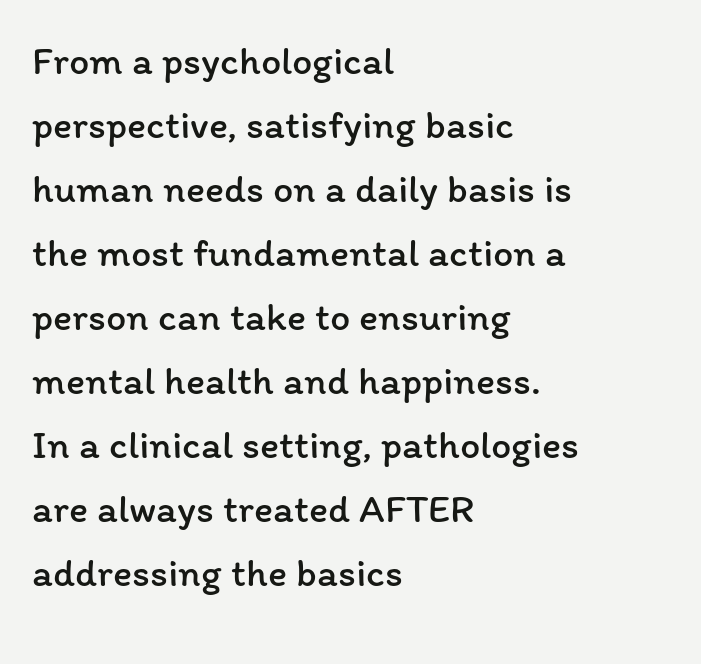From a psychological perspective, satisfying basic human needs on a daily basis is the most fundamental action a person can take to ensuring mental health and happiness. In a clinical setting, pathologies are always treated AFTER addressing the basics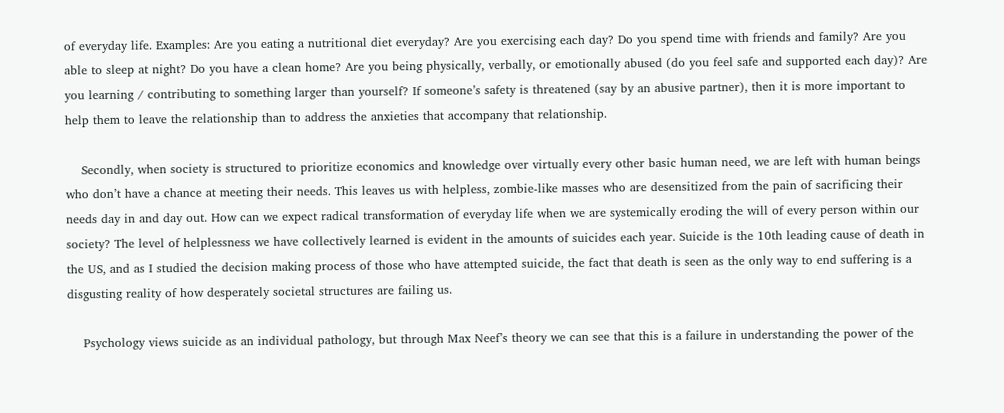of everyday life. Examples: Are you eating a nutritional diet everyday? Are you exercising each day? Do you spend time with friends and family? Are you able to sleep at night? Do you have a clean home? Are you being physically, verbally, or emotionally abused (do you feel safe and supported each day)? Are you learning / contributing to something larger than yourself? If someone’s safety is threatened (say by an abusive partner), then it is more important to help them to leave the relationship than to address the anxieties that accompany that relationship.

    Secondly, when society is structured to prioritize economics and knowledge over virtually every other basic human need, we are left with human beings who don’t have a chance at meeting their needs. This leaves us with helpless, zombie-like masses who are desensitized from the pain of sacrificing their needs day in and day out. How can we expect radical transformation of everyday life when we are systemically eroding the will of every person within our society? The level of helplessness we have collectively learned is evident in the amounts of suicides each year. Suicide is the 10th leading cause of death in the US, and as I studied the decision making process of those who have attempted suicide, the fact that death is seen as the only way to end suffering is a disgusting reality of how desperately societal structures are failing us.

    Psychology views suicide as an individual pathology, but through Max Neef’s theory we can see that this is a failure in understanding the power of the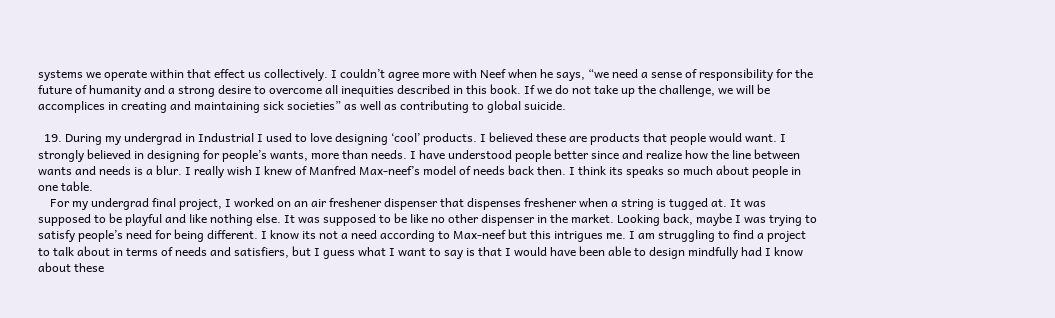systems we operate within that effect us collectively. I couldn’t agree more with Neef when he says, “we need a sense of responsibility for the future of humanity and a strong desire to overcome all inequities described in this book. If we do not take up the challenge, we will be accomplices in creating and maintaining sick societies” as well as contributing to global suicide.

  19. During my undergrad in Industrial I used to love designing ‘cool’ products. I believed these are products that people would want. I strongly believed in designing for people’s wants, more than needs. I have understood people better since and realize how the line between wants and needs is a blur. I really wish I knew of Manfred Max-neef’s model of needs back then. I think its speaks so much about people in one table.
    For my undergrad final project, I worked on an air freshener dispenser that dispenses freshener when a string is tugged at. It was supposed to be playful and like nothing else. It was supposed to be like no other dispenser in the market. Looking back, maybe I was trying to satisfy people’s need for being different. I know its not a need according to Max-neef but this intrigues me. I am struggling to find a project to talk about in terms of needs and satisfiers, but I guess what I want to say is that I would have been able to design mindfully had I know about these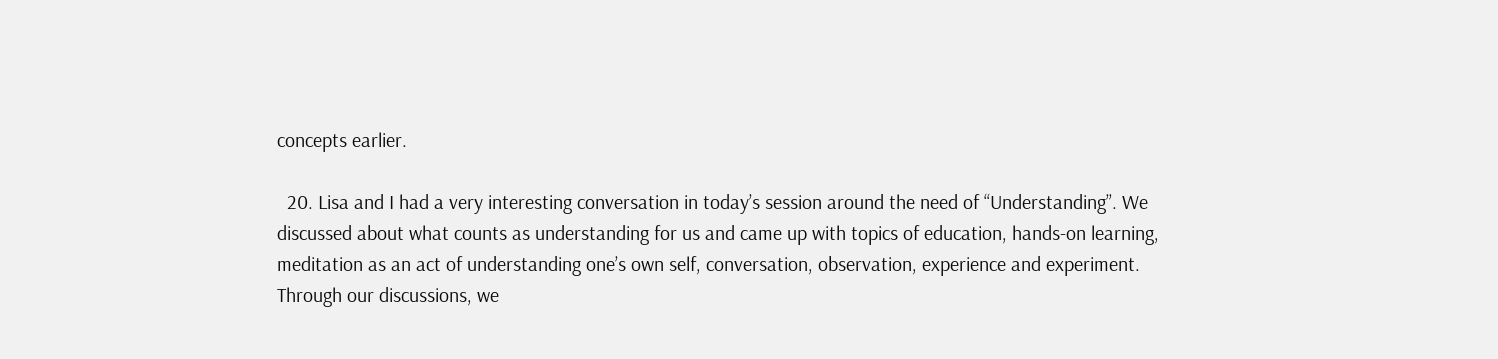concepts earlier.

  20. Lisa and I had a very interesting conversation in today’s session around the need of “Understanding”. We discussed about what counts as understanding for us and came up with topics of education, hands-on learning, meditation as an act of understanding one’s own self, conversation, observation, experience and experiment. Through our discussions, we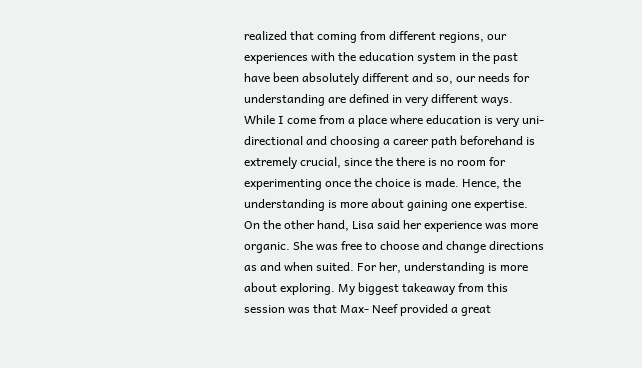realized that coming from different regions, our experiences with the education system in the past have been absolutely different and so, our needs for understanding are defined in very different ways. While I come from a place where education is very uni-directional and choosing a career path beforehand is extremely crucial, since the there is no room for experimenting once the choice is made. Hence, the understanding is more about gaining one expertise. On the other hand, Lisa said her experience was more organic. She was free to choose and change directions as and when suited. For her, understanding is more about exploring. My biggest takeaway from this session was that Max- Neef provided a great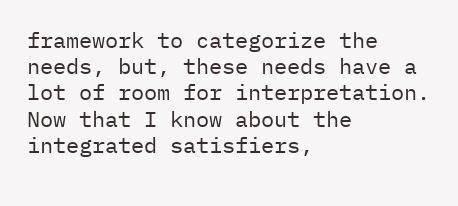framework to categorize the needs, but, these needs have a lot of room for interpretation. Now that I know about the integrated satisfiers,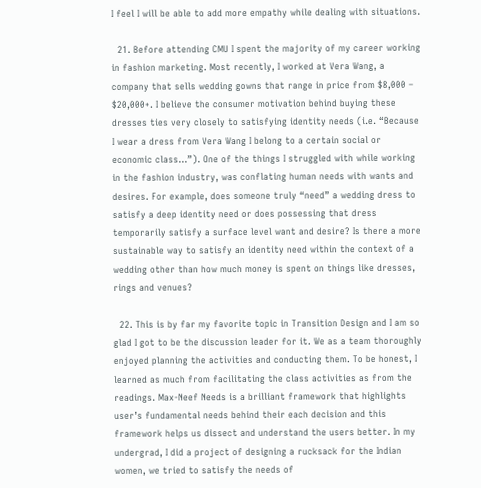I feel I will be able to add more empathy while dealing with situations.

  21. Before attending CMU I spent the majority of my career working in fashion marketing. Most recently, I worked at Vera Wang, a company that sells wedding gowns that range in price from $8,000 – $20,000+. I believe the consumer motivation behind buying these dresses ties very closely to satisfying identity needs (i.e. “Because I wear a dress from Vera Wang I belong to a certain social or economic class…”). One of the things I struggled with while working in the fashion industry, was conflating human needs with wants and desires. For example, does someone truly “need” a wedding dress to satisfy a deep identity need or does possessing that dress temporarily satisfy a surface level want and desire? Is there a more sustainable way to satisfy an identity need within the context of a wedding other than how much money is spent on things like dresses, rings and venues?

  22. This is by far my favorite topic in Transition Design and I am so glad I got to be the discussion leader for it. We as a team thoroughly enjoyed planning the activities and conducting them. To be honest, I learned as much from facilitating the class activities as from the readings. Max-Neef Needs is a brilliant framework that highlights user’s fundamental needs behind their each decision and this framework helps us dissect and understand the users better. In my undergrad, I did a project of designing a rucksack for the Indian women, we tried to satisfy the needs of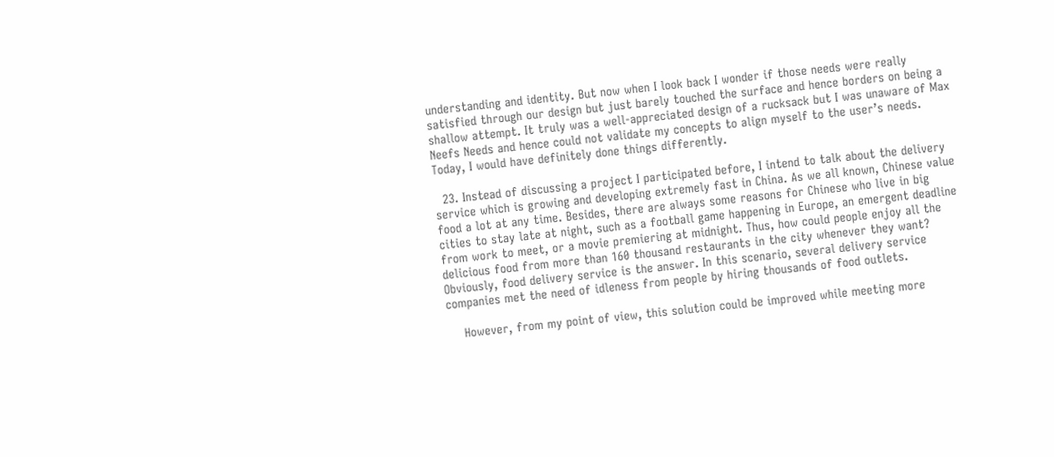understanding and identity. But now when I look back I wonder if those needs were really satisfied through our design but just barely touched the surface and hence borders on being a shallow attempt. It truly was a well-appreciated design of a rucksack but I was unaware of Max Neefs Needs and hence could not validate my concepts to align myself to the user’s needs. Today, I would have definitely done things differently.

  23. Instead of discussing a project I participated before, I intend to talk about the delivery service which is growing and developing extremely fast in China. As we all known, Chinese value food a lot at any time. Besides, there are always some reasons for Chinese who live in big cities to stay late at night, such as a football game happening in Europe, an emergent deadline from work to meet, or a movie premiering at midnight. Thus, how could people enjoy all the delicious food from more than 160 thousand restaurants in the city whenever they want? Obviously, food delivery service is the answer. In this scenario, several delivery service companies met the need of idleness from people by hiring thousands of food outlets.

    However, from my point of view, this solution could be improved while meeting more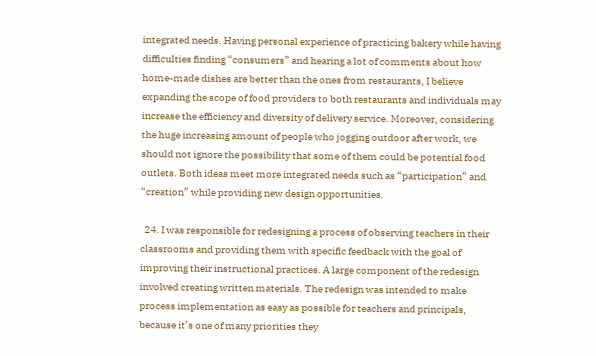integrated needs. Having personal experience of practicing bakery while having difficulties finding “consumers” and hearing a lot of comments about how home-made dishes are better than the ones from restaurants, I believe expanding the scope of food providers to both restaurants and individuals may increase the efficiency and diversity of delivery service. Moreover, considering the huge increasing amount of people who jogging outdoor after work, we should not ignore the possibility that some of them could be potential food outlets. Both ideas meet more integrated needs such as “participation” and “creation” while providing new design opportunities.

  24. I was responsible for redesigning a process of observing teachers in their classrooms and providing them with specific feedback with the goal of improving their instructional practices. A large component of the redesign involved creating written materials. The redesign was intended to make process implementation as easy as possible for teachers and principals, because it’s one of many priorities they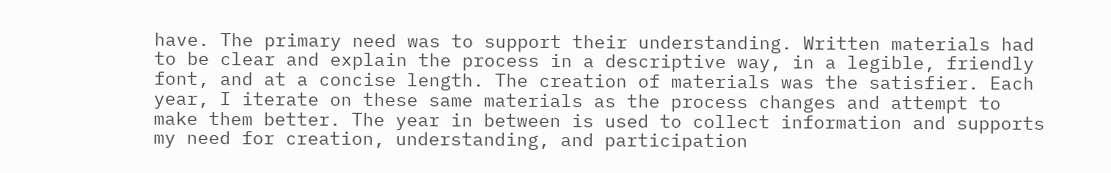have. The primary need was to support their understanding. Written materials had to be clear and explain the process in a descriptive way, in a legible, friendly font, and at a concise length. The creation of materials was the satisfier. Each year, I iterate on these same materials as the process changes and attempt to make them better. The year in between is used to collect information and supports my need for creation, understanding, and participation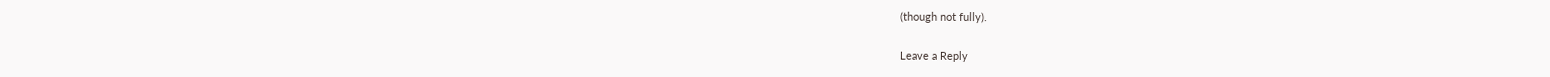(though not fully).

Leave a Reply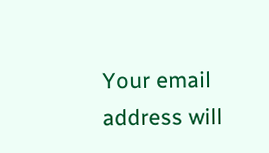Your email address will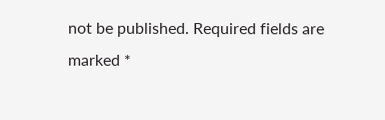not be published. Required fields are marked *